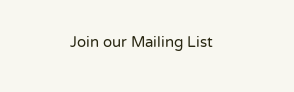Join our Mailing List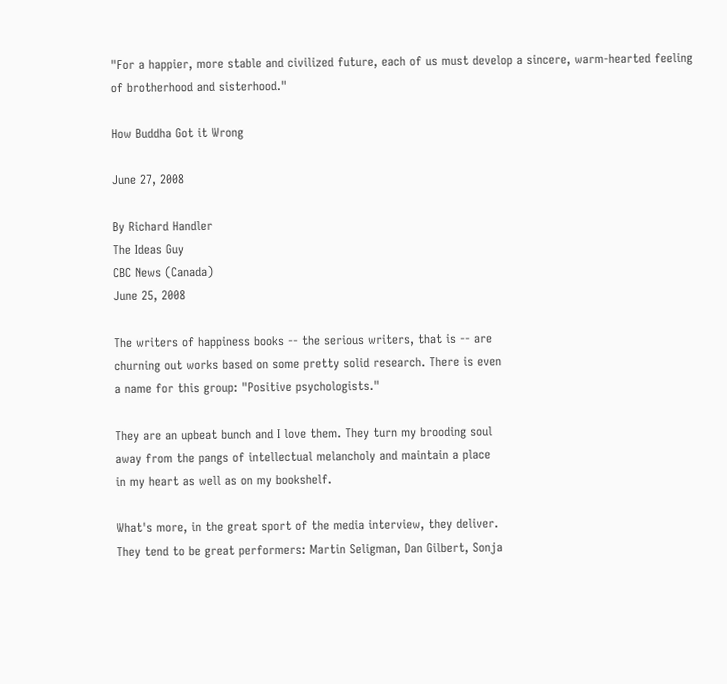"For a happier, more stable and civilized future, each of us must develop a sincere, warm-hearted feeling of brotherhood and sisterhood."

How Buddha Got it Wrong

June 27, 2008

By Richard Handler
The Ideas Guy
CBC News (Canada)
June 25, 2008

The writers of happiness books -- the serious writers, that is -- are
churning out works based on some pretty solid research. There is even
a name for this group: "Positive psychologists."

They are an upbeat bunch and I love them. They turn my brooding soul
away from the pangs of intellectual melancholy and maintain a place
in my heart as well as on my bookshelf.

What's more, in the great sport of the media interview, they deliver.
They tend to be great performers: Martin Seligman, Dan Gilbert, Sonja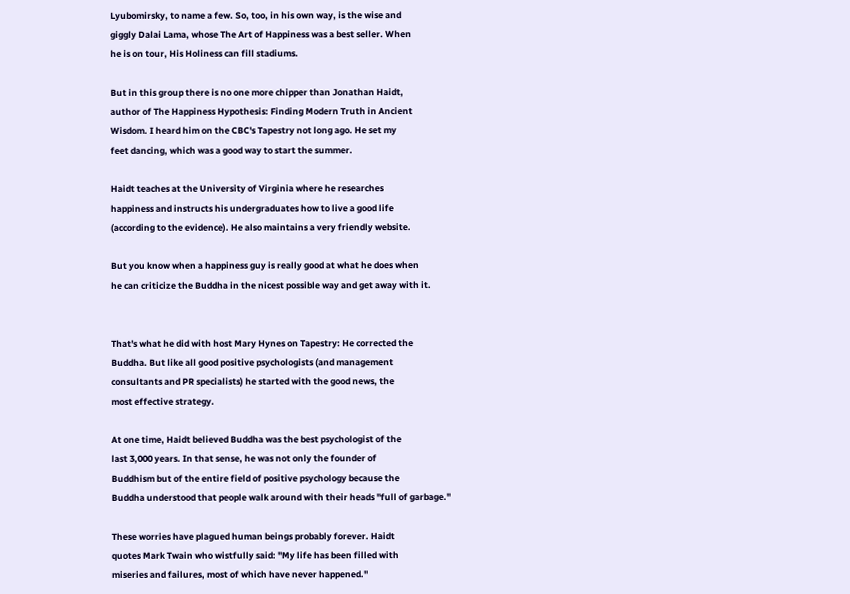Lyubomirsky, to name a few. So, too, in his own way, is the wise and
giggly Dalai Lama, whose The Art of Happiness was a best seller. When
he is on tour, His Holiness can fill stadiums.

But in this group there is no one more chipper than Jonathan Haidt,
author of The Happiness Hypothesis: Finding Modern Truth in Ancient
Wisdom. I heard him on the CBC's Tapestry not long ago. He set my
feet dancing, which was a good way to start the summer.

Haidt teaches at the University of Virginia where he researches
happiness and instructs his undergraduates how to live a good life
(according to the evidence). He also maintains a very friendly website.

But you know when a happiness guy is really good at what he does when
he can criticize the Buddha in the nicest possible way and get away with it.


That's what he did with host Mary Hynes on Tapestry: He corrected the
Buddha. But like all good positive psychologists (and management
consultants and PR specialists) he started with the good news, the
most effective strategy.

At one time, Haidt believed Buddha was the best psychologist of the
last 3,000 years. In that sense, he was not only the founder of
Buddhism but of the entire field of positive psychology because the
Buddha understood that people walk around with their heads "full of garbage."

These worries have plagued human beings probably forever. Haidt
quotes Mark Twain who wistfully said: "My life has been filled with
miseries and failures, most of which have never happened."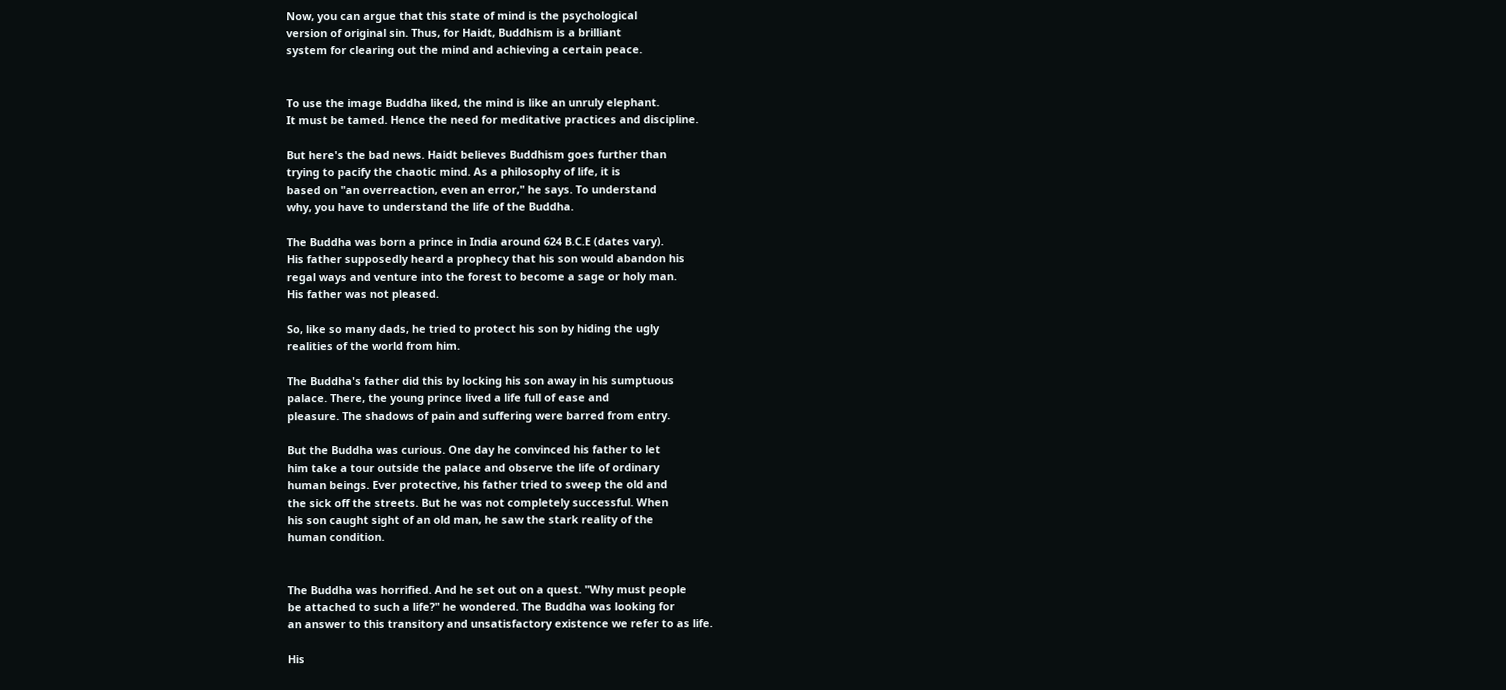Now, you can argue that this state of mind is the psychological
version of original sin. Thus, for Haidt, Buddhism is a brilliant
system for clearing out the mind and achieving a certain peace.


To use the image Buddha liked, the mind is like an unruly elephant.
It must be tamed. Hence the need for meditative practices and discipline.

But here's the bad news. Haidt believes Buddhism goes further than
trying to pacify the chaotic mind. As a philosophy of life, it is
based on "an overreaction, even an error," he says. To understand
why, you have to understand the life of the Buddha.

The Buddha was born a prince in India around 624 B.C.E (dates vary).
His father supposedly heard a prophecy that his son would abandon his
regal ways and venture into the forest to become a sage or holy man.
His father was not pleased.

So, like so many dads, he tried to protect his son by hiding the ugly
realities of the world from him.

The Buddha's father did this by locking his son away in his sumptuous
palace. There, the young prince lived a life full of ease and
pleasure. The shadows of pain and suffering were barred from entry.

But the Buddha was curious. One day he convinced his father to let
him take a tour outside the palace and observe the life of ordinary
human beings. Ever protective, his father tried to sweep the old and
the sick off the streets. But he was not completely successful. When
his son caught sight of an old man, he saw the stark reality of the
human condition.


The Buddha was horrified. And he set out on a quest. "Why must people
be attached to such a life?" he wondered. The Buddha was looking for
an answer to this transitory and unsatisfactory existence we refer to as life.

His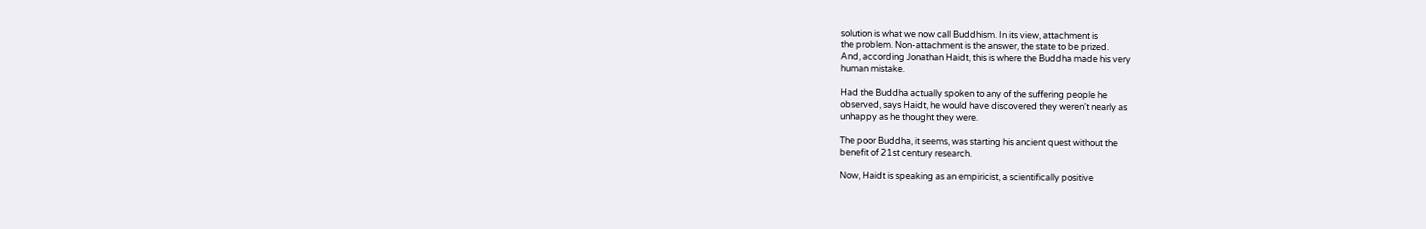solution is what we now call Buddhism. In its view, attachment is
the problem. Non-attachment is the answer, the state to be prized.
And, according Jonathan Haidt, this is where the Buddha made his very
human mistake.

Had the Buddha actually spoken to any of the suffering people he
observed, says Haidt, he would have discovered they weren't nearly as
unhappy as he thought they were.

The poor Buddha, it seems, was starting his ancient quest without the
benefit of 21st century research.

Now, Haidt is speaking as an empiricist, a scientifically positive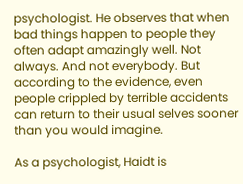psychologist. He observes that when bad things happen to people they
often adapt amazingly well. Not always. And not everybody. But
according to the evidence, even people crippled by terrible accidents
can return to their usual selves sooner than you would imagine.

As a psychologist, Haidt is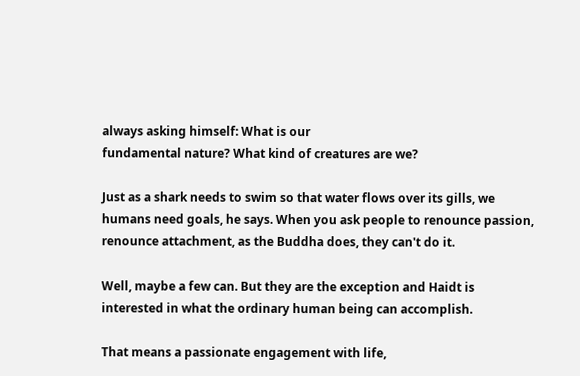always asking himself: What is our
fundamental nature? What kind of creatures are we?

Just as a shark needs to swim so that water flows over its gills, we
humans need goals, he says. When you ask people to renounce passion,
renounce attachment, as the Buddha does, they can't do it.

Well, maybe a few can. But they are the exception and Haidt is
interested in what the ordinary human being can accomplish.

That means a passionate engagement with life,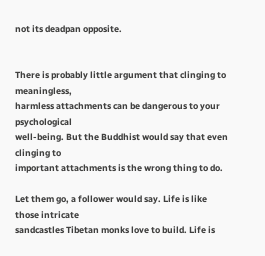not its deadpan opposite.


There is probably little argument that clinging to meaningless,
harmless attachments can be dangerous to your psychological
well-being. But the Buddhist would say that even clinging to
important attachments is the wrong thing to do.

Let them go, a follower would say. Life is like those intricate
sandcastles Tibetan monks love to build. Life is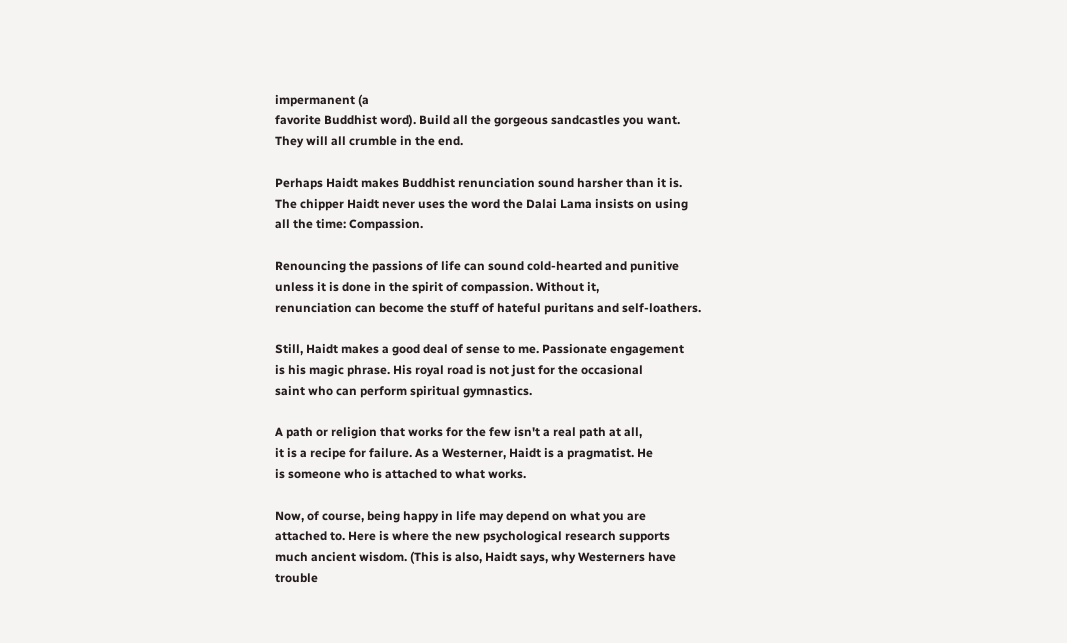impermanent (a
favorite Buddhist word). Build all the gorgeous sandcastles you want.
They will all crumble in the end.

Perhaps Haidt makes Buddhist renunciation sound harsher than it is.
The chipper Haidt never uses the word the Dalai Lama insists on using
all the time: Compassion.

Renouncing the passions of life can sound cold-hearted and punitive
unless it is done in the spirit of compassion. Without it,
renunciation can become the stuff of hateful puritans and self-loathers.

Still, Haidt makes a good deal of sense to me. Passionate engagement
is his magic phrase. His royal road is not just for the occasional
saint who can perform spiritual gymnastics.

A path or religion that works for the few isn't a real path at all,
it is a recipe for failure. As a Westerner, Haidt is a pragmatist. He
is someone who is attached to what works.

Now, of course, being happy in life may depend on what you are
attached to. Here is where the new psychological research supports
much ancient wisdom. (This is also, Haidt says, why Westerners have
trouble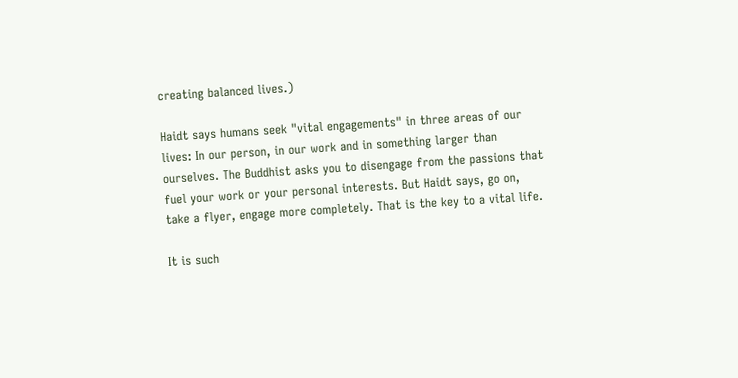creating balanced lives.)

Haidt says humans seek "vital engagements" in three areas of our
lives: In our person, in our work and in something larger than
ourselves. The Buddhist asks you to disengage from the passions that
fuel your work or your personal interests. But Haidt says, go on,
take a flyer, engage more completely. That is the key to a vital life.

It is such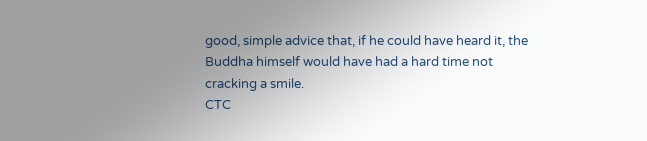good, simple advice that, if he could have heard it, the
Buddha himself would have had a hard time not cracking a smile.
CTC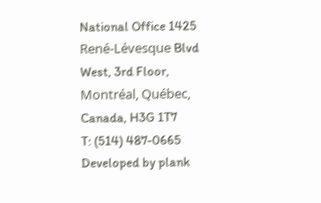National Office 1425 René-Lévesque Blvd West, 3rd Floor, Montréal, Québec, Canada, H3G 1T7
T: (514) 487-0665
Developed by plank